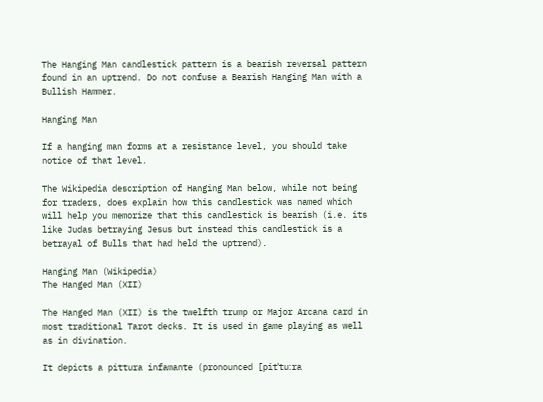The Hanging Man candlestick pattern is a bearish reversal pattern found in an uptrend. Do not confuse a Bearish Hanging Man with a Bullish Hammer.

Hanging Man

If a hanging man forms at a resistance level, you should take notice of that level.

The Wikipedia description of Hanging Man below, while not being for traders, does explain how this candlestick was named which will help you memorize that this candlestick is bearish (i.e. its like Judas betraying Jesus but instead this candlestick is a betrayal of Bulls that had held the uptrend).

Hanging Man (Wikipedia)
The Hanged Man (XII)

The Hanged Man (XII) is the twelfth trump or Major Arcana card in most traditional Tarot decks. It is used in game playing as well as in divination.

It depicts a pittura infamante (pronounced [pitˈtuːra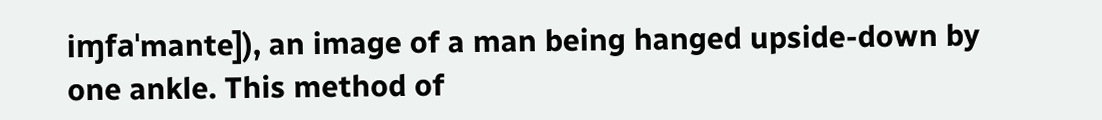iɱfaˈmante]), an image of a man being hanged upside-down by one ankle. This method of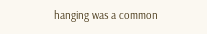hanging was a common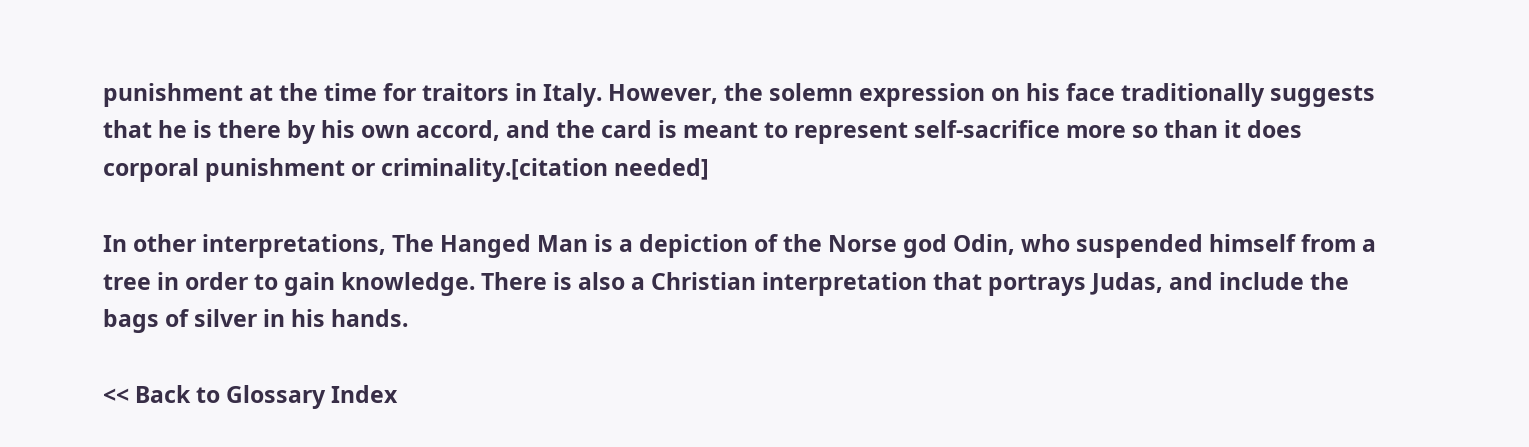punishment at the time for traitors in Italy. However, the solemn expression on his face traditionally suggests that he is there by his own accord, and the card is meant to represent self-sacrifice more so than it does corporal punishment or criminality.[citation needed]

In other interpretations, The Hanged Man is a depiction of the Norse god Odin, who suspended himself from a tree in order to gain knowledge. There is also a Christian interpretation that portrays Judas, and include the bags of silver in his hands.

<< Back to Glossary Index